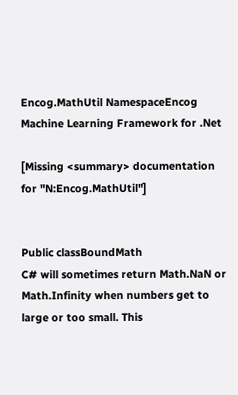Encog.MathUtil NamespaceEncog Machine Learning Framework for .Net

[Missing <summary> documentation for "N:Encog.MathUtil"]


Public classBoundMath
C# will sometimes return Math.NaN or Math.Infinity when numbers get to large or too small. This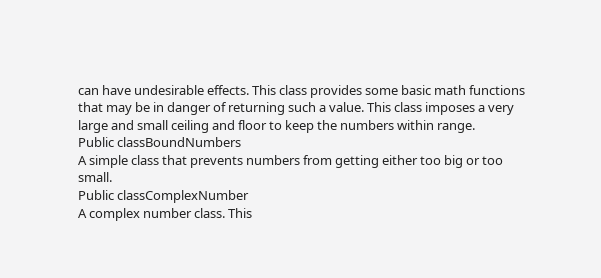can have undesirable effects. This class provides some basic math functions that may be in danger of returning such a value. This class imposes a very large and small ceiling and floor to keep the numbers within range.
Public classBoundNumbers
A simple class that prevents numbers from getting either too big or too small.
Public classComplexNumber
A complex number class. This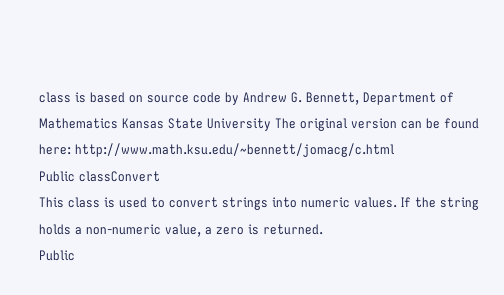class is based on source code by Andrew G. Bennett, Department of Mathematics Kansas State University The original version can be found here: http://www.math.ksu.edu/~bennett/jomacg/c.html
Public classConvert
This class is used to convert strings into numeric values. If the string holds a non-numeric value, a zero is returned.
Public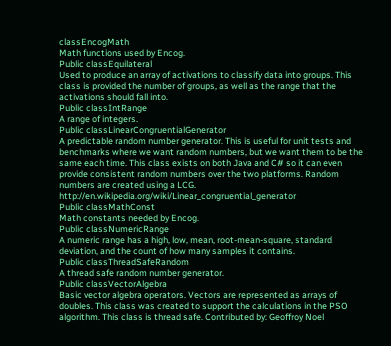classEncogMath
Math functions used by Encog.
Public classEquilateral
Used to produce an array of activations to classify data into groups. This class is provided the number of groups, as well as the range that the activations should fall into.
Public classIntRange
A range of integers.
Public classLinearCongruentialGenerator
A predictable random number generator. This is useful for unit tests and benchmarks where we want random numbers, but we want them to be the same each time. This class exists on both Java and C# so it can even provide consistent random numbers over the two platforms. Random numbers are created using a LCG. http://en.wikipedia.org/wiki/Linear_congruential_generator
Public classMathConst
Math constants needed by Encog.
Public classNumericRange
A numeric range has a high, low, mean, root-mean-square, standard deviation, and the count of how many samples it contains.
Public classThreadSafeRandom
A thread safe random number generator.
Public classVectorAlgebra
Basic vector algebra operators. Vectors are represented as arrays of doubles. This class was created to support the calculations in the PSO algorithm. This class is thread safe. Contributed by: Geoffroy Noel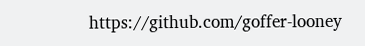https://github.com/goffer-looney